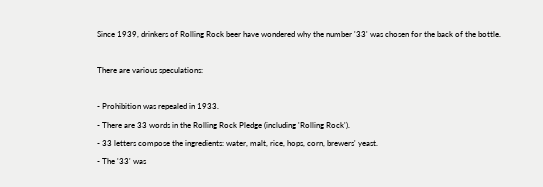Since 1939, drinkers of Rolling Rock beer have wondered why the number '33' was chosen for the back of the bottle.

There are various speculations:

- Prohibition was repealed in 1933.
- There are 33 words in the Rolling Rock Pledge (including 'Rolling Rock').
- 33 letters compose the ingredients: water, malt, rice, hops, corn, brewers' yeast.
- The '33' was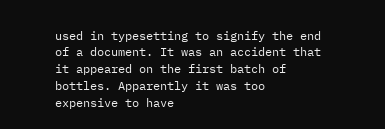used in typesetting to signify the end of a document. It was an accident that it appeared on the first batch of bottles. Apparently it was too expensive to have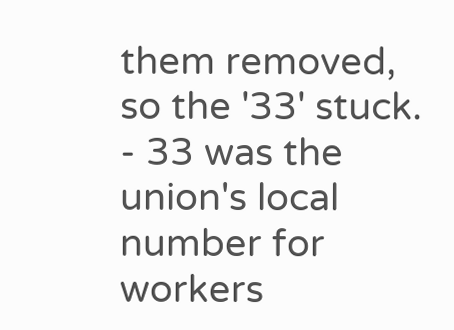them removed, so the '33' stuck.
- 33 was the union's local number for workers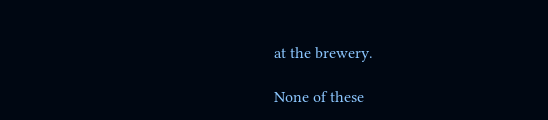at the brewery.

None of these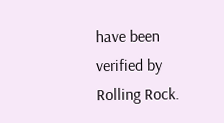have been verified by Rolling Rock.